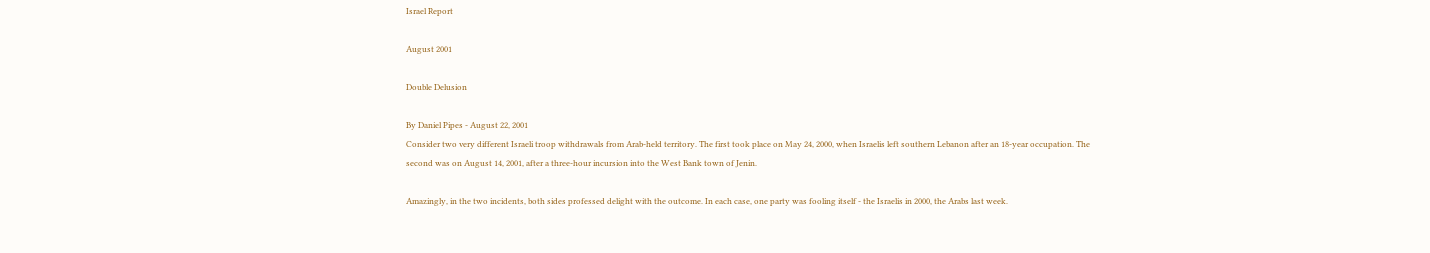Israel Report

August 2001

Double Delusion

By Daniel Pipes - August 22, 2001
Consider two very different Israeli troop withdrawals from Arab-held territory. The first took place on May 24, 2000, when Israelis left southern Lebanon after an 18-year occupation. The second was on August 14, 2001, after a three-hour incursion into the West Bank town of Jenin.

Amazingly, in the two incidents, both sides professed delight with the outcome. In each case, one party was fooling itself - the Israelis in 2000, the Arabs last week.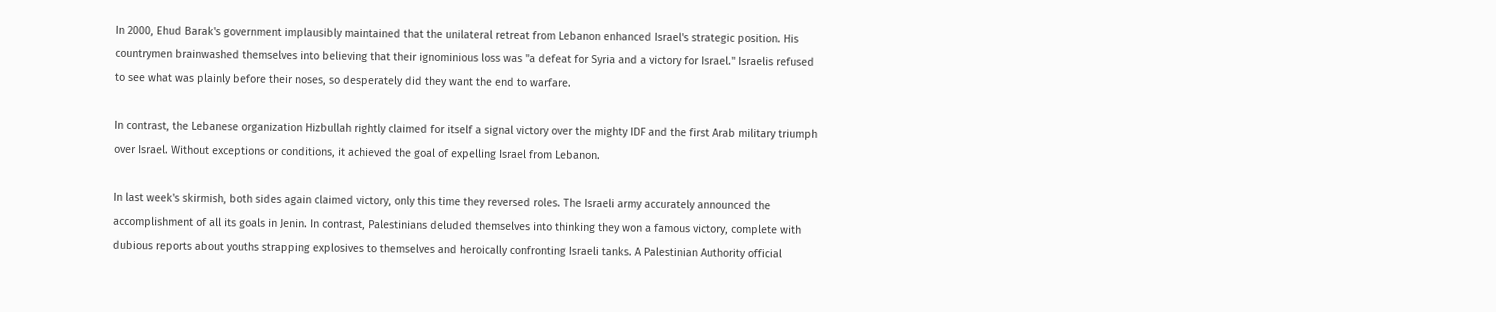In 2000, Ehud Barak's government implausibly maintained that the unilateral retreat from Lebanon enhanced Israel's strategic position. His countrymen brainwashed themselves into believing that their ignominious loss was "a defeat for Syria and a victory for Israel." Israelis refused to see what was plainly before their noses, so desperately did they want the end to warfare.

In contrast, the Lebanese organization Hizbullah rightly claimed for itself a signal victory over the mighty IDF and the first Arab military triumph over Israel. Without exceptions or conditions, it achieved the goal of expelling Israel from Lebanon.

In last week's skirmish, both sides again claimed victory, only this time they reversed roles. The Israeli army accurately announced the accomplishment of all its goals in Jenin. In contrast, Palestinians deluded themselves into thinking they won a famous victory, complete with dubious reports about youths strapping explosives to themselves and heroically confronting Israeli tanks. A Palestinian Authority official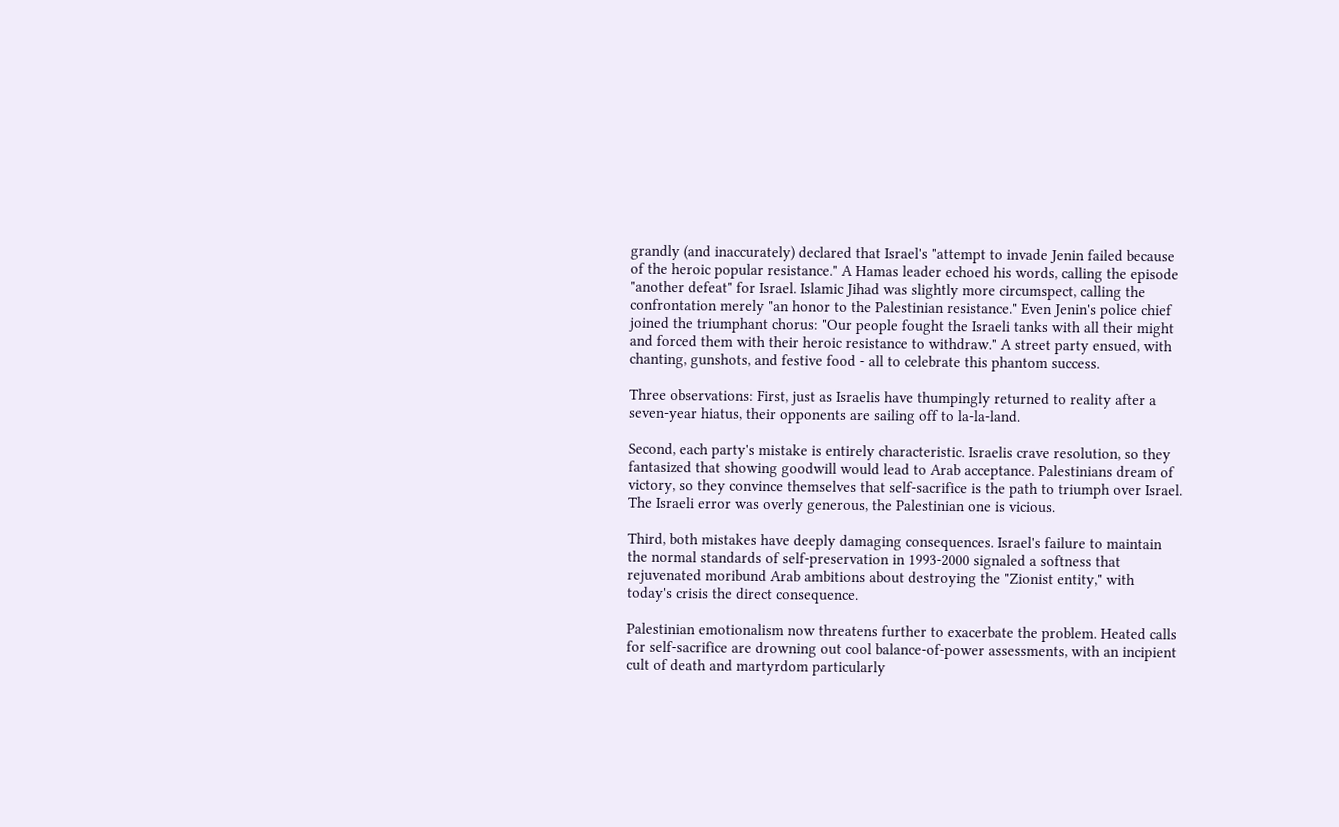grandly (and inaccurately) declared that Israel's "attempt to invade Jenin failed because of the heroic popular resistance." A Hamas leader echoed his words, calling the episode "another defeat" for Israel. Islamic Jihad was slightly more circumspect, calling the confrontation merely "an honor to the Palestinian resistance." Even Jenin's police chief joined the triumphant chorus: "Our people fought the Israeli tanks with all their might and forced them with their heroic resistance to withdraw." A street party ensued, with chanting, gunshots, and festive food - all to celebrate this phantom success.

Three observations: First, just as Israelis have thumpingly returned to reality after a seven-year hiatus, their opponents are sailing off to la-la-land.

Second, each party's mistake is entirely characteristic. Israelis crave resolution, so they fantasized that showing goodwill would lead to Arab acceptance. Palestinians dream of victory, so they convince themselves that self-sacrifice is the path to triumph over Israel. The Israeli error was overly generous, the Palestinian one is vicious.

Third, both mistakes have deeply damaging consequences. Israel's failure to maintain the normal standards of self-preservation in 1993-2000 signaled a softness that rejuvenated moribund Arab ambitions about destroying the "Zionist entity," with today's crisis the direct consequence.

Palestinian emotionalism now threatens further to exacerbate the problem. Heated calls for self-sacrifice are drowning out cool balance-of-power assessments, with an incipient cult of death and martyrdom particularly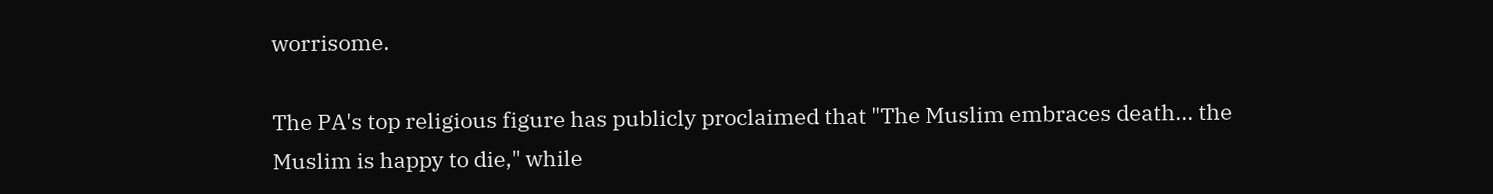worrisome.

The PA's top religious figure has publicly proclaimed that "The Muslim embraces death... the Muslim is happy to die," while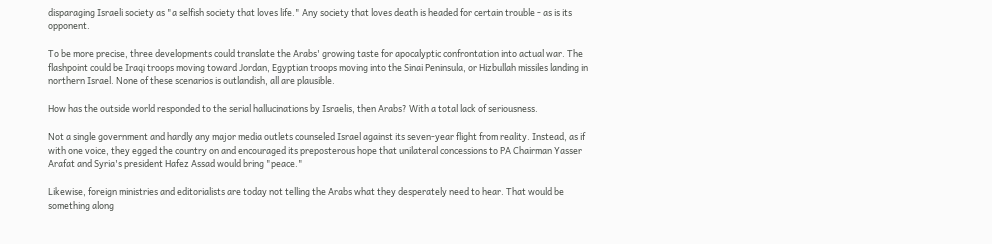disparaging Israeli society as "a selfish society that loves life." Any society that loves death is headed for certain trouble - as is its opponent.

To be more precise, three developments could translate the Arabs' growing taste for apocalyptic confrontation into actual war. The flashpoint could be Iraqi troops moving toward Jordan, Egyptian troops moving into the Sinai Peninsula, or Hizbullah missiles landing in northern Israel. None of these scenarios is outlandish, all are plausible.

How has the outside world responded to the serial hallucinations by Israelis, then Arabs? With a total lack of seriousness.

Not a single government and hardly any major media outlets counseled Israel against its seven-year flight from reality. Instead, as if with one voice, they egged the country on and encouraged its preposterous hope that unilateral concessions to PA Chairman Yasser Arafat and Syria's president Hafez Assad would bring "peace."

Likewise, foreign ministries and editorialists are today not telling the Arabs what they desperately need to hear. That would be something along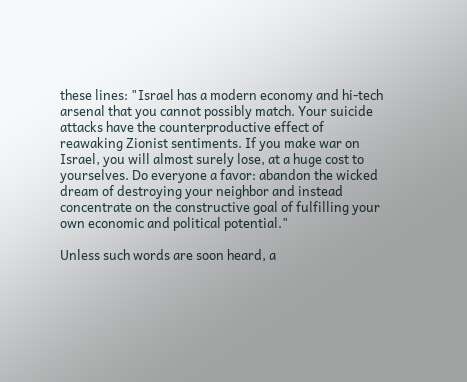these lines: "Israel has a modern economy and hi-tech arsenal that you cannot possibly match. Your suicide attacks have the counterproductive effect of reawaking Zionist sentiments. If you make war on Israel, you will almost surely lose, at a huge cost to yourselves. Do everyone a favor: abandon the wicked dream of destroying your neighbor and instead concentrate on the constructive goal of fulfilling your own economic and political potential."

Unless such words are soon heard, a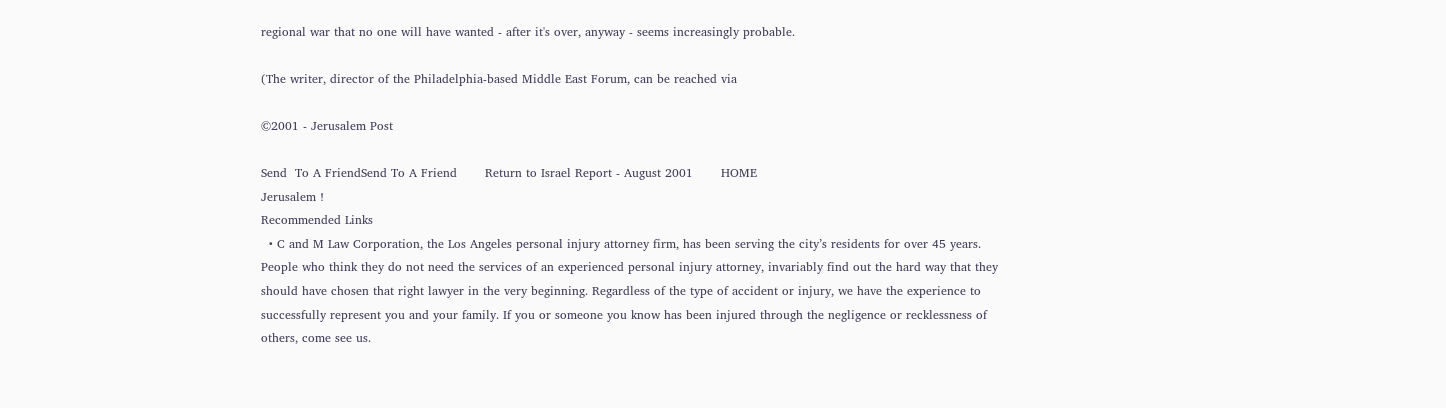regional war that no one will have wanted - after it's over, anyway - seems increasingly probable.

(The writer, director of the Philadelphia-based Middle East Forum, can be reached via

©2001 - Jerusalem Post

Send  To A FriendSend To A Friend       Return to Israel Report - August 2001       HOME
Jerusalem !
Recommended Links
  • C and M Law Corporation, the Los Angeles personal injury attorney firm, has been serving the city’s residents for over 45 years. People who think they do not need the services of an experienced personal injury attorney, invariably find out the hard way that they should have chosen that right lawyer in the very beginning. Regardless of the type of accident or injury, we have the experience to successfully represent you and your family. If you or someone you know has been injured through the negligence or recklessness of others, come see us.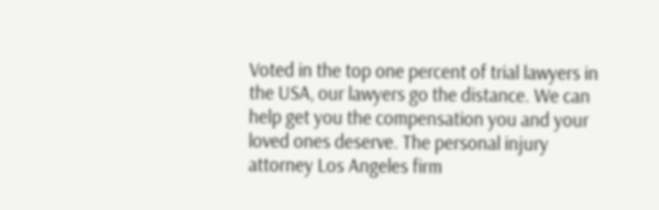Voted in the top one percent of trial lawyers in the USA, our lawyers go the distance. We can help get you the compensation you and your loved ones deserve. The personal injury attorney Los Angeles firm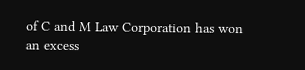of C and M Law Corporation has won an excess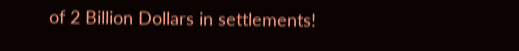of 2 Billion Dollars in settlements!